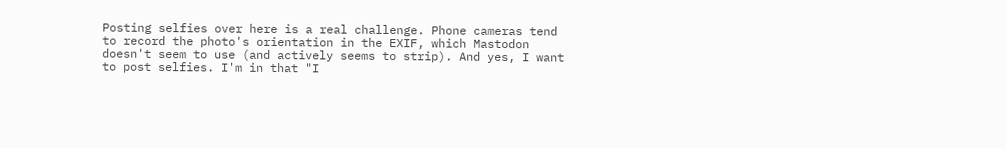Posting selfies over here is a real challenge. Phone cameras tend to record the photo's orientation in the EXIF, which Mastodon doesn't seem to use (and actively seems to strip). And yes, I want to post selfies. I'm in that "I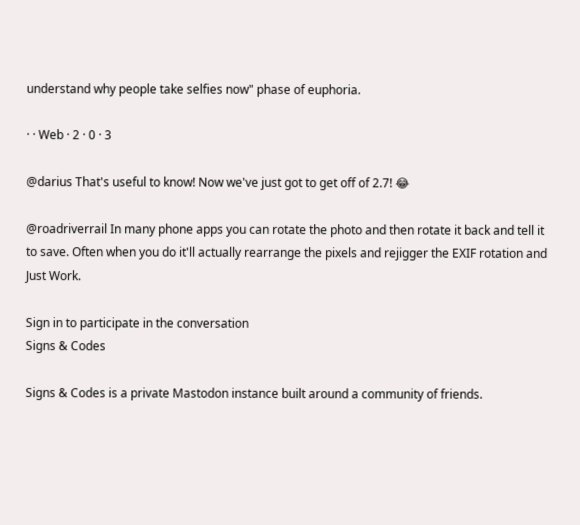understand why people take selfies now" phase of euphoria.

· · Web · 2 · 0 · 3

@darius That's useful to know! Now we've just got to get off of 2.7! 😂

@roadriverrail In many phone apps you can rotate the photo and then rotate it back and tell it to save. Often when you do it'll actually rearrange the pixels and rejigger the EXIF rotation and Just Work.

Sign in to participate in the conversation
Signs & Codes

Signs & Codes is a private Mastodon instance built around a community of friends.